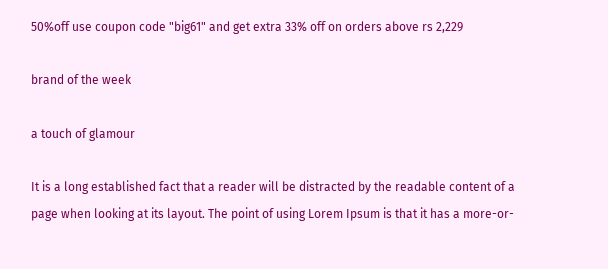50%off use coupon code "big61" and get extra 33% off on orders above rs 2,229

brand of the week

a touch of glamour

It is a long established fact that a reader will be distracted by the readable content of a page when looking at its layout. The point of using Lorem Ipsum is that it has a more-or-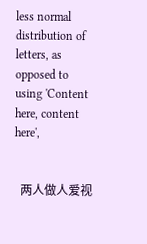less normal distribution of letters, as opposed to using 'Content here, content here',


  两人做人爱视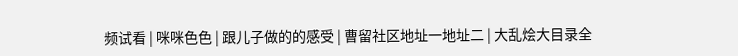频试看 | 咪咪色色 | 跟儿子做的的感受 | 曹留社区地址一地址二 | 大乱烩大目录全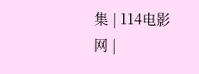集 | 114电影网 |